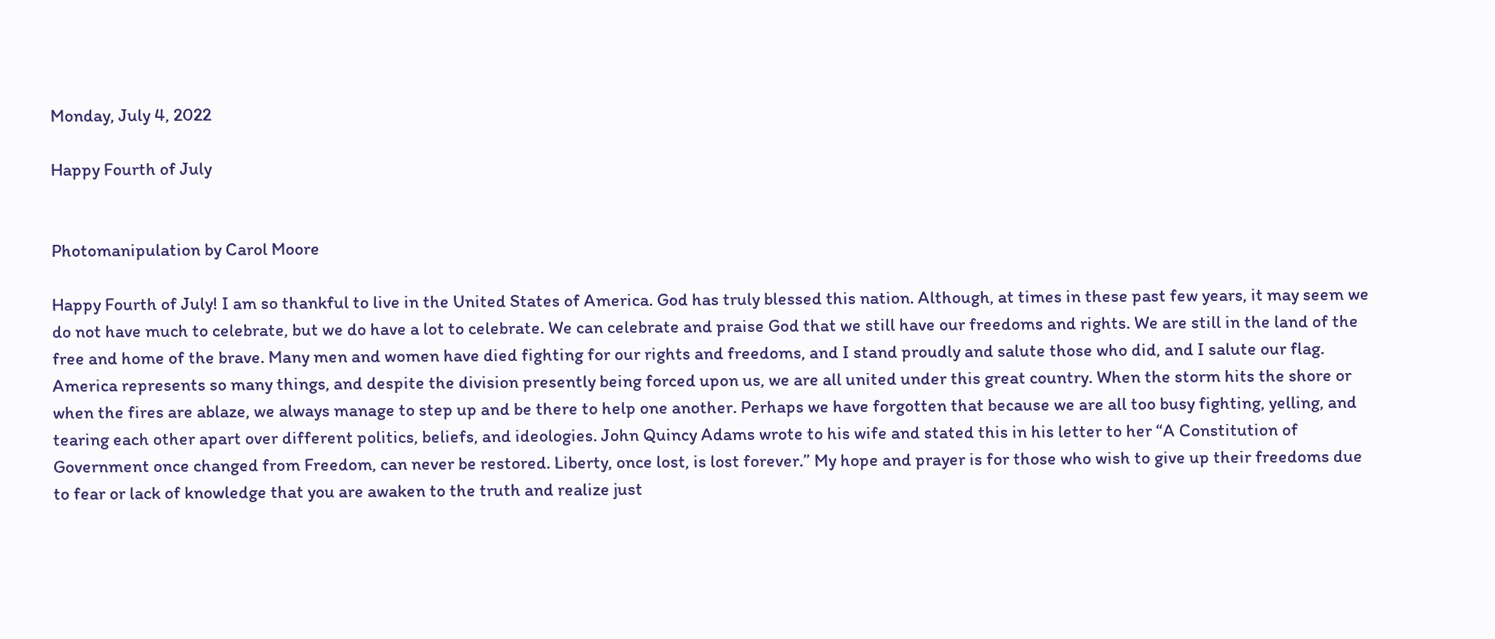Monday, July 4, 2022

Happy Fourth of July


Photomanipulation by Carol Moore

Happy Fourth of July! I am so thankful to live in the United States of America. God has truly blessed this nation. Although, at times in these past few years, it may seem we do not have much to celebrate, but we do have a lot to celebrate. We can celebrate and praise God that we still have our freedoms and rights. We are still in the land of the free and home of the brave. Many men and women have died fighting for our rights and freedoms, and I stand proudly and salute those who did, and I salute our flag. America represents so many things, and despite the division presently being forced upon us, we are all united under this great country. When the storm hits the shore or when the fires are ablaze, we always manage to step up and be there to help one another. Perhaps we have forgotten that because we are all too busy fighting, yelling, and tearing each other apart over different politics, beliefs, and ideologies. John Quincy Adams wrote to his wife and stated this in his letter to her “A Constitution of Government once changed from Freedom, can never be restored. Liberty, once lost, is lost forever.” My hope and prayer is for those who wish to give up their freedoms due to fear or lack of knowledge that you are awaken to the truth and realize just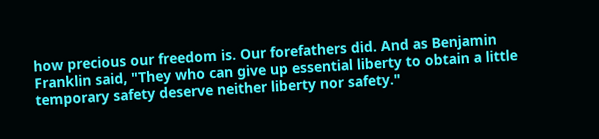how precious our freedom is. Our forefathers did. And as Benjamin Franklin said, "They who can give up essential liberty to obtain a little temporary safety deserve neither liberty nor safety."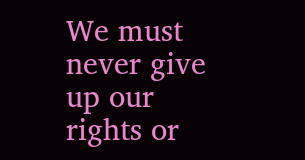We must never give up our rights or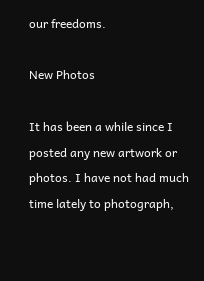our freedoms.

New Photos

It has been a while since I posted any new artwork or photos. I have not had much time lately to photograph,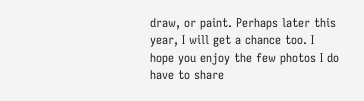draw, or paint. Perhaps later this year, I will get a chance too. I hope you enjoy the few photos I do have to share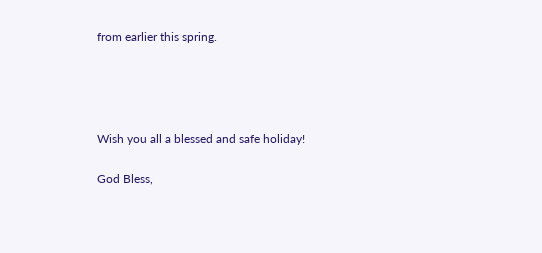from earlier this spring.




Wish you all a blessed and safe holiday!

God Bless,